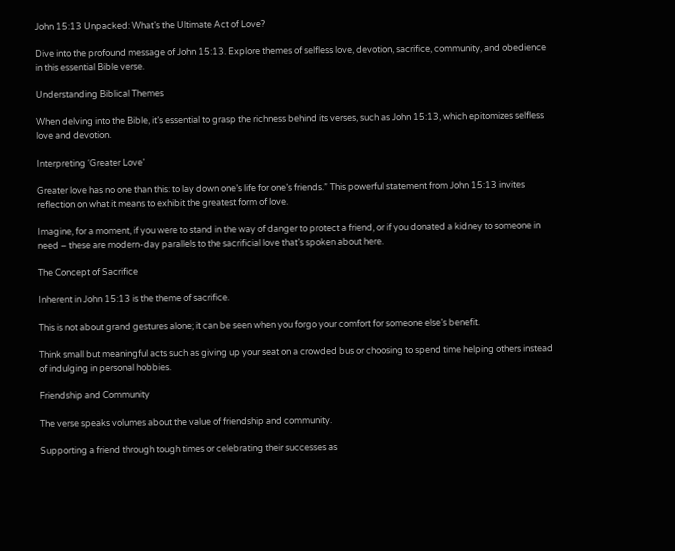John 15:13 Unpacked: What’s the Ultimate Act of Love?

Dive into the profound message of John 15:13. Explore themes of selfless love, devotion, sacrifice, community, and obedience in this essential Bible verse.

Understanding Biblical Themes

When delving into the Bible, it’s essential to grasp the richness behind its verses, such as John 15:13, which epitomizes selfless love and devotion.

Interpreting ‘Greater Love’

Greater love has no one than this: to lay down one’s life for one’s friends.” This powerful statement from John 15:13 invites reflection on what it means to exhibit the greatest form of love.

Imagine, for a moment, if you were to stand in the way of danger to protect a friend, or if you donated a kidney to someone in need – these are modern-day parallels to the sacrificial love that’s spoken about here.

The Concept of Sacrifice

Inherent in John 15:13 is the theme of sacrifice.

This is not about grand gestures alone; it can be seen when you forgo your comfort for someone else’s benefit.

Think small but meaningful acts such as giving up your seat on a crowded bus or choosing to spend time helping others instead of indulging in personal hobbies.

Friendship and Community

The verse speaks volumes about the value of friendship and community.

Supporting a friend through tough times or celebrating their successes as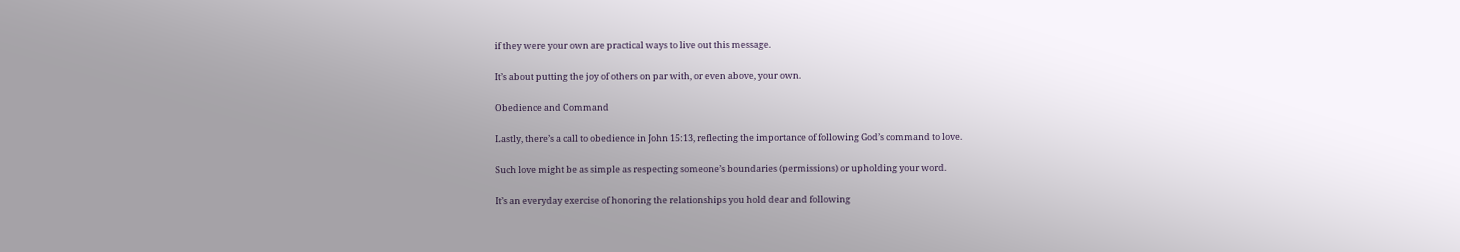if they were your own are practical ways to live out this message.

It’s about putting the joy of others on par with, or even above, your own.

Obedience and Command

Lastly, there’s a call to obedience in John 15:13, reflecting the importance of following God’s command to love.

Such love might be as simple as respecting someone’s boundaries (permissions) or upholding your word.

It’s an everyday exercise of honoring the relationships you hold dear and following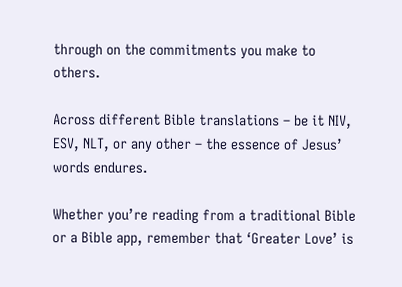through on the commitments you make to others.

Across different Bible translations – be it NIV, ESV, NLT, or any other – the essence of Jesus’ words endures.

Whether you’re reading from a traditional Bible or a Bible app, remember that ‘Greater Love’ is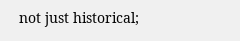not just historical;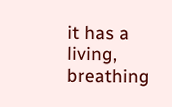it has a living, breathing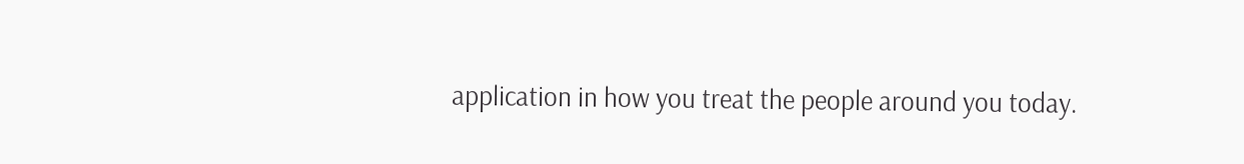application in how you treat the people around you today.